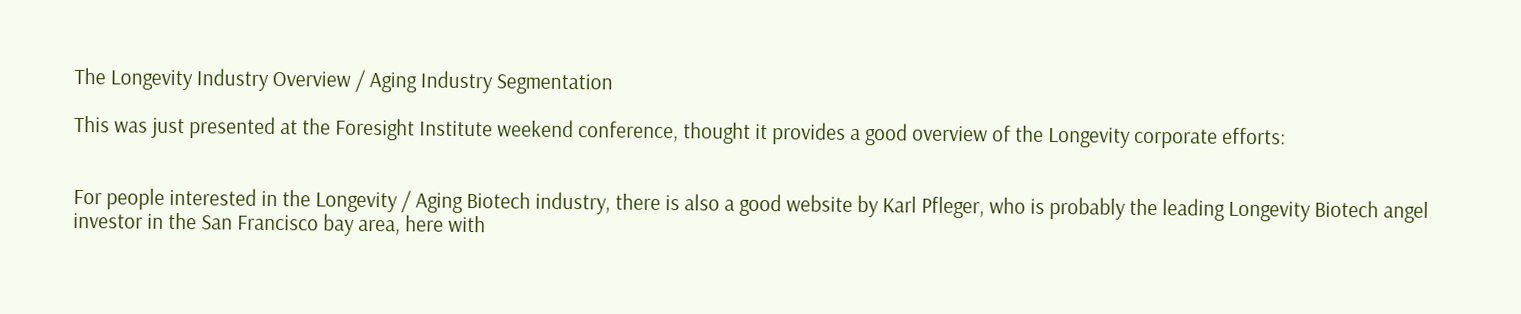The Longevity Industry Overview / Aging Industry Segmentation

This was just presented at the Foresight Institute weekend conference, thought it provides a good overview of the Longevity corporate efforts:


For people interested in the Longevity / Aging Biotech industry, there is also a good website by Karl Pfleger, who is probably the leading Longevity Biotech angel investor in the San Francisco bay area, here with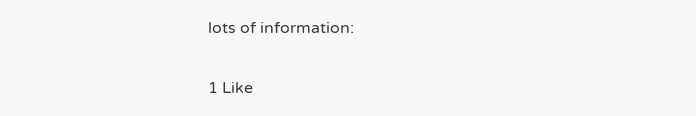lots of information:

1 Like